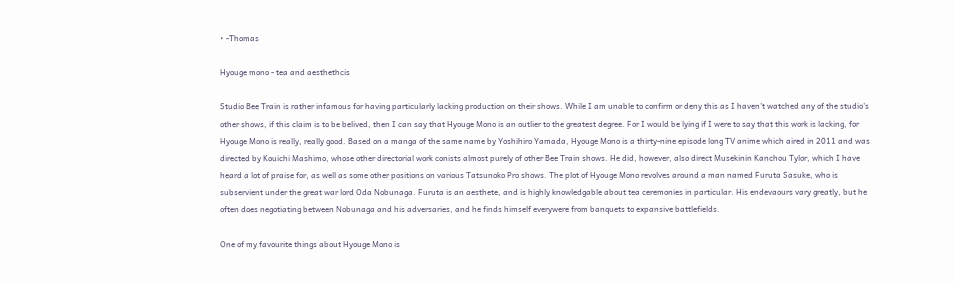• -Thomas

Hyouge mono - tea and aesthethcis

Studio Bee Train is rather infamous for having particularly lacking production on their shows. While I am unable to confirm or deny this as I haven't watched any of the studio's other shows, if this claim is to be belived, then I can say that Hyouge Mono is an outlier to the greatest degree. For I would be lying if I were to say that this work is lacking, for Hyouge Mono is really, really good. Based on a manga of the same name by Yoshihiro Yamada, Hyouge Mono is a thirty-nine episode long TV anime which aired in 2011 and was directed by Kouichi Mashimo, whose other directorial work conists almost purely of other Bee Train shows. He did, however, also direct Musekinin Kanchou Tylor, which I have heard a lot of praise for, as well as some other positions on various Tatsunoko Pro shows. The plot of Hyouge Mono revolves around a man named Furuta Sasuke, who is subservient under the great war lord Oda Nobunaga. Furuta is an aesthete, and is highly knowledgable about tea ceremonies in particular. His endevaours vary greatly, but he often does negotiating between Nobunaga and his adversaries, and he finds himself everywere from banquets to expansive battlefields.

One of my favourite things about Hyouge Mono is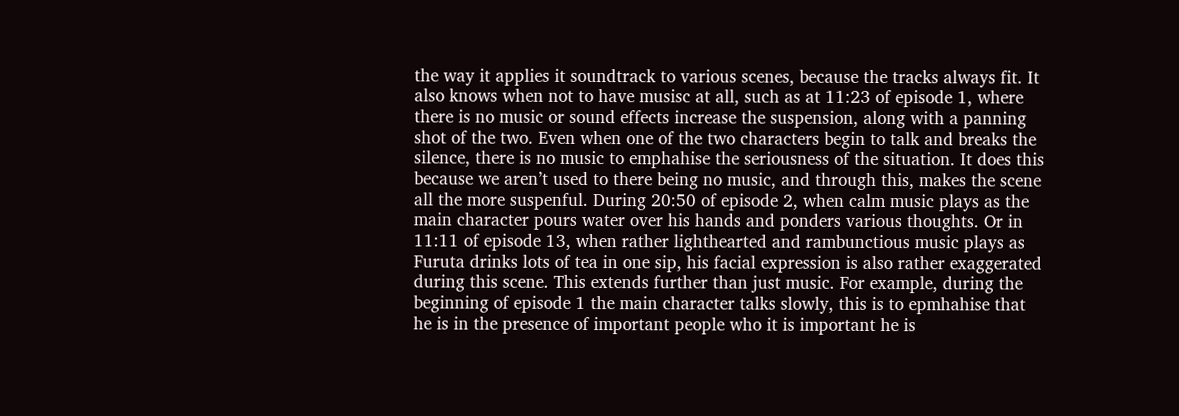the way it applies it soundtrack to various scenes, because the tracks always fit. It also knows when not to have musisc at all, such as at 11:23 of episode 1, where there is no music or sound effects increase the suspension, along with a panning shot of the two. Even when one of the two characters begin to talk and breaks the silence, there is no music to emphahise the seriousness of the situation. It does this because we aren’t used to there being no music, and through this, makes the scene all the more suspenful. During 20:50 of episode 2, when calm music plays as the main character pours water over his hands and ponders various thoughts. Or in 11:11 of episode 13, when rather lighthearted and rambunctious music plays as Furuta drinks lots of tea in one sip, his facial expression is also rather exaggerated during this scene. This extends further than just music. For example, during the beginning of episode 1 the main character talks slowly, this is to epmhahise that he is in the presence of important people who it is important he is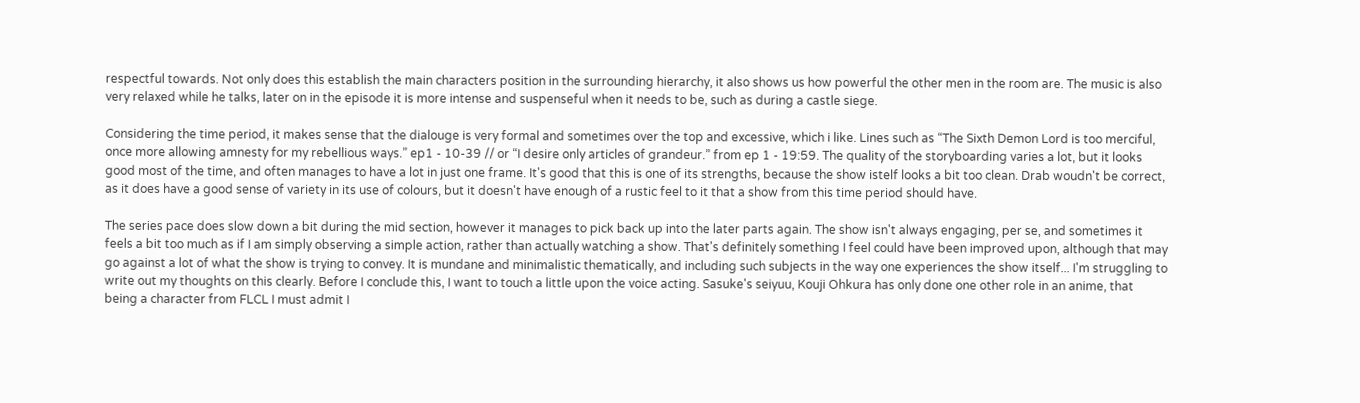respectful towards. Not only does this establish the main characters position in the surrounding hierarchy, it also shows us how powerful the other men in the room are. The music is also very relaxed while he talks, later on in the episode it is more intense and suspenseful when it needs to be, such as during a castle siege.

Considering the time period, it makes sense that the dialouge is very formal and sometimes over the top and excessive, which i like. Lines such as “The Sixth Demon Lord is too merciful, once more allowing amnesty for my rebellious ways.” ep1 - 10-39 // or “I desire only articles of grandeur.” from ep 1 - 19:59. The quality of the storyboarding varies a lot, but it looks good most of the time, and often manages to have a lot in just one frame. It's good that this is one of its strengths, because the show istelf looks a bit too clean. Drab woudn't be correct, as it does have a good sense of variety in its use of colours, but it doesn't have enough of a rustic feel to it that a show from this time period should have.

The series pace does slow down a bit during the mid section, however it manages to pick back up into the later parts again. The show isn't always engaging, per se, and sometimes it feels a bit too much as if I am simply observing a simple action, rather than actually watching a show. That's definitely something I feel could have been improved upon, although that may go against a lot of what the show is trying to convey. It is mundane and minimalistic thematically, and including such subjects in the way one experiences the show itself... I'm struggling to write out my thoughts on this clearly. Before I conclude this, I want to touch a little upon the voice acting. Sasuke's seiyuu, Kouji Ohkura has only done one other role in an anime, that being a character from FLCL I must admit I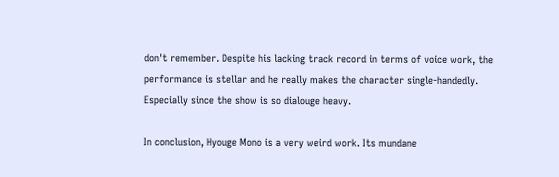don't remember. Despite his lacking track record in terms of voice work, the performance is stellar and he really makes the character single-handedly. Especially since the show is so dialouge heavy.

In conclusion, Hyouge Mono is a very weird work. Its mundane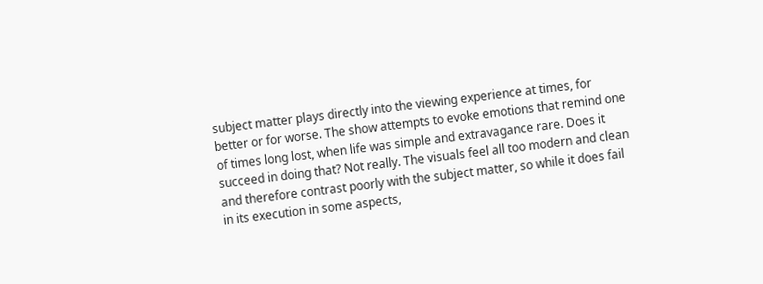subject matter plays directly into the viewing experience at times, for better or for worse. The show attempts to evoke emotions that remind one of times long lost, when life was simple and extravagance rare. Does it succeed in doing that? Not really. The visuals feel all too modern and clean and therefore contrast poorly with the subject matter, so while it does fail in its execution in some aspects,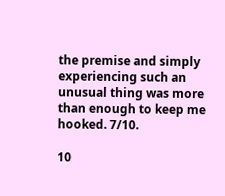the premise and simply experiencing such an unusual thing was more than enough to keep me hooked. 7/10.

10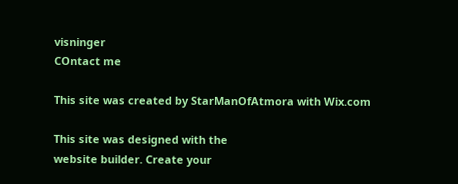visninger
COntact me

This site was created by StarManOfAtmora with Wix.com

This site was designed with the
website builder. Create your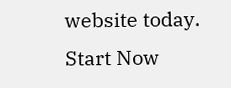website today.
Start Now